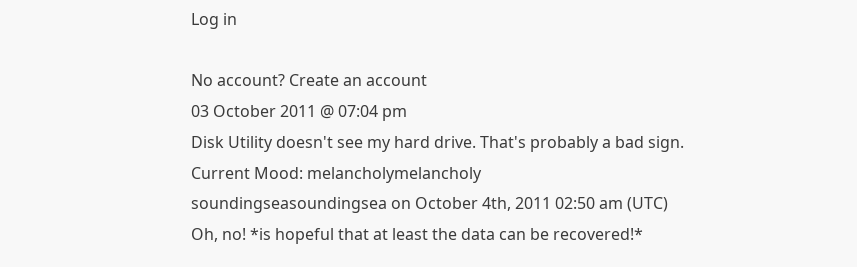Log in

No account? Create an account
03 October 2011 @ 07:04 pm
Disk Utility doesn't see my hard drive. That's probably a bad sign.
Current Mood: melancholymelancholy
soundingseasoundingsea on October 4th, 2011 02:50 am (UTC)
Oh, no! *is hopeful that at least the data can be recovered!*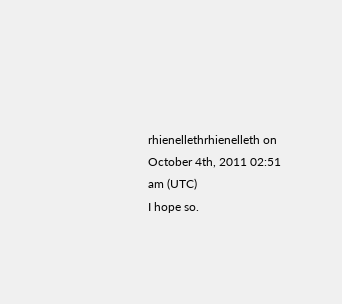rhienellethrhienelleth on October 4th, 2011 02:51 am (UTC)
I hope so.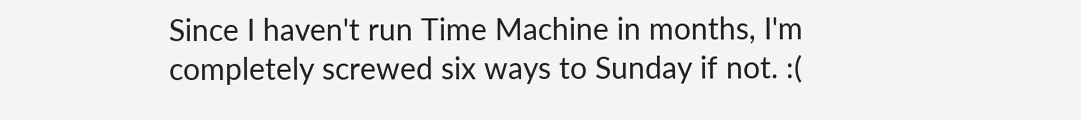Since I haven't run Time Machine in months, I'm completely screwed six ways to Sunday if not. :(